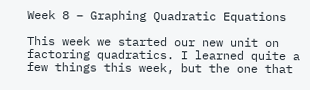Week 8 – Graphing Quadratic Equations

This week we started our new unit on factoring quadratics. I learned quite a few things this week, but the one that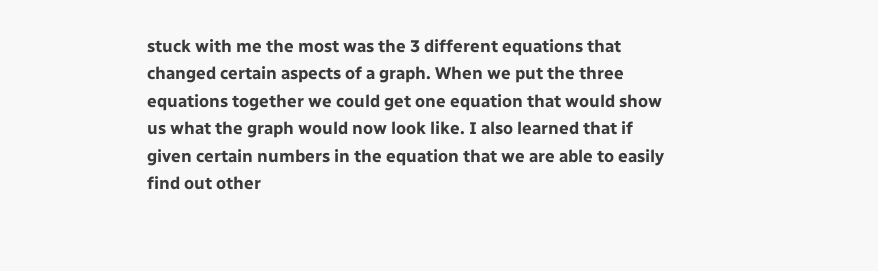stuck with me the most was the 3 different equations that changed certain aspects of a graph. When we put the three equations together we could get one equation that would show us what the graph would now look like. I also learned that if given certain numbers in the equation that we are able to easily find out other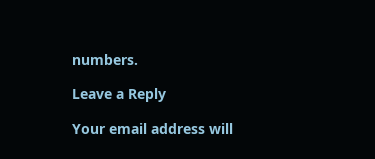numbers.

Leave a Reply

Your email address will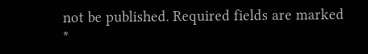not be published. Required fields are marked *